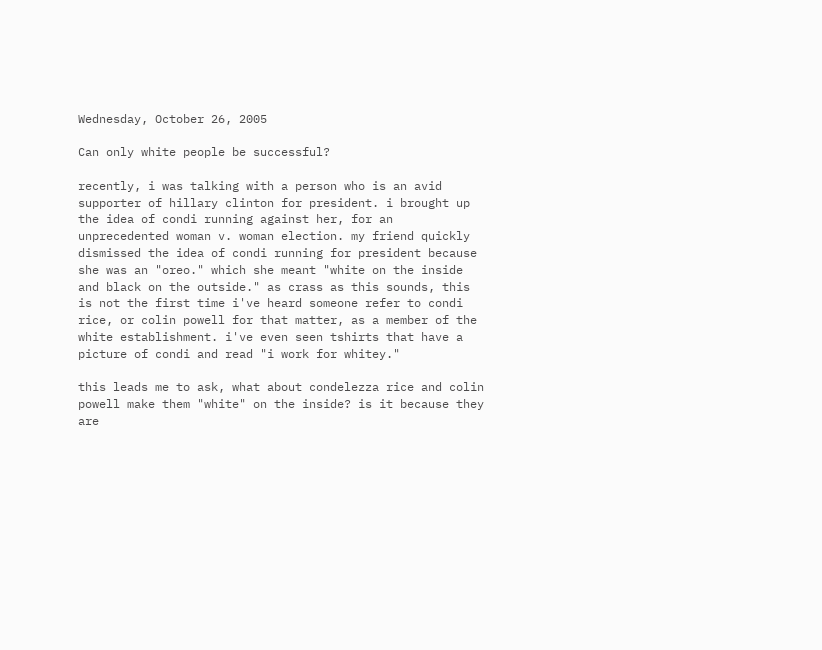Wednesday, October 26, 2005

Can only white people be successful?

recently, i was talking with a person who is an avid supporter of hillary clinton for president. i brought up the idea of condi running against her, for an unprecedented woman v. woman election. my friend quickly dismissed the idea of condi running for president because she was an "oreo." which she meant "white on the inside and black on the outside." as crass as this sounds, this is not the first time i've heard someone refer to condi rice, or colin powell for that matter, as a member of the white establishment. i've even seen tshirts that have a picture of condi and read "i work for whitey."

this leads me to ask, what about condelezza rice and colin powell make them "white" on the inside? is it because they are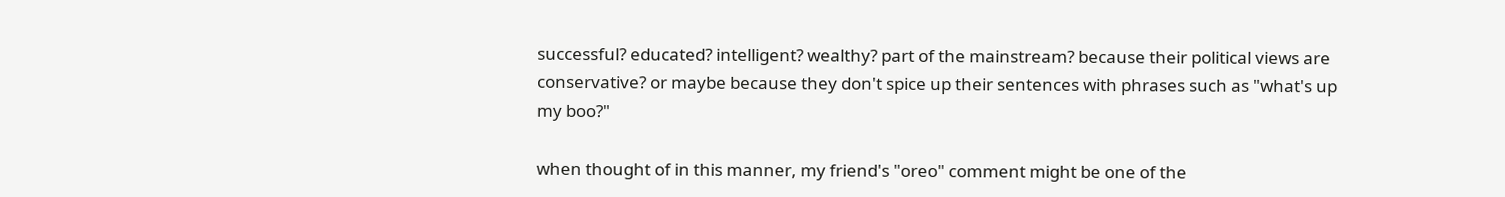successful? educated? intelligent? wealthy? part of the mainstream? because their political views are conservative? or maybe because they don't spice up their sentences with phrases such as "what's up my boo?"

when thought of in this manner, my friend's "oreo" comment might be one of the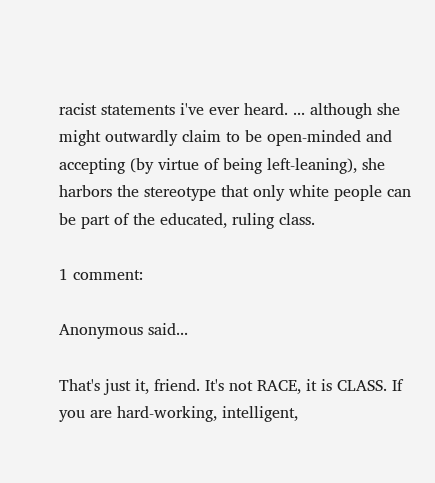racist statements i've ever heard. ... although she might outwardly claim to be open-minded and accepting (by virtue of being left-leaning), she harbors the stereotype that only white people can be part of the educated, ruling class.

1 comment:

Anonymous said...

That's just it, friend. It's not RACE, it is CLASS. If you are hard-working, intelligent,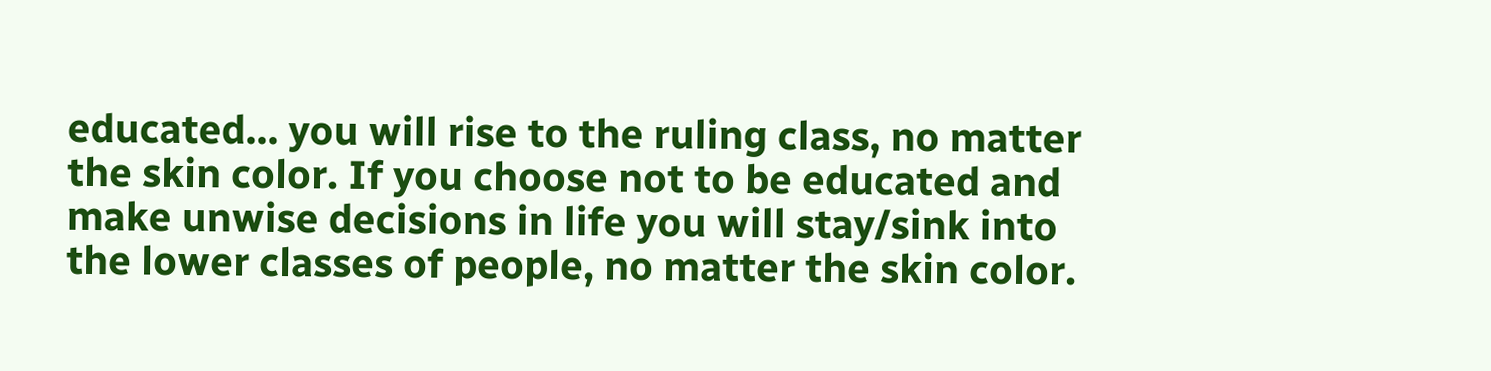educated... you will rise to the ruling class, no matter the skin color. If you choose not to be educated and make unwise decisions in life you will stay/sink into the lower classes of people, no matter the skin color.